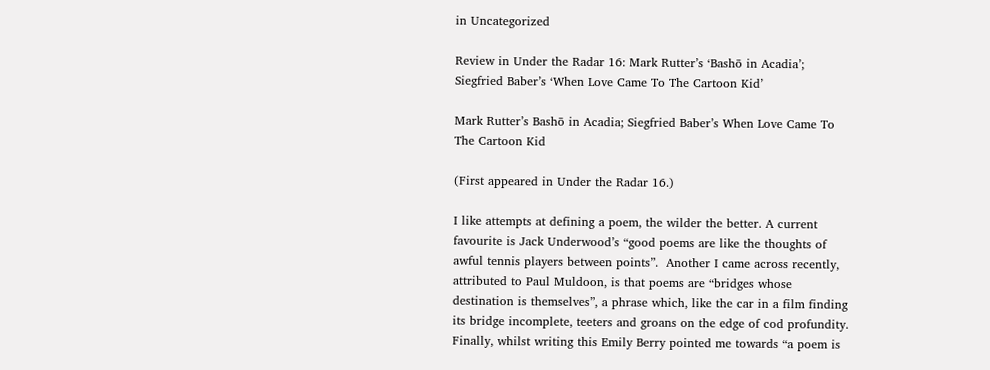in Uncategorized

Review in Under the Radar 16: Mark Rutter’s ‘Bashō in Acadia’; Siegfried Baber’s ‘When Love Came To The Cartoon Kid’

Mark Rutter’s Bashō in Acadia; Siegfried Baber’s When Love Came To The Cartoon Kid

(First appeared in Under the Radar 16.)

I like attempts at defining a poem, the wilder the better. A current favourite is Jack Underwood’s “good poems are like the thoughts of awful tennis players between points”.  Another I came across recently, attributed to Paul Muldoon, is that poems are “bridges whose destination is themselves”, a phrase which, like the car in a film finding its bridge incomplete, teeters and groans on the edge of cod profundity. Finally, whilst writing this Emily Berry pointed me towards “a poem is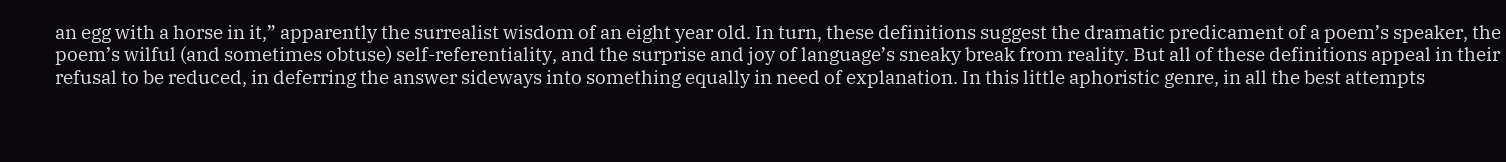an egg with a horse in it,” apparently the surrealist wisdom of an eight year old. In turn, these definitions suggest the dramatic predicament of a poem’s speaker, the poem’s wilful (and sometimes obtuse) self-referentiality, and the surprise and joy of language’s sneaky break from reality. But all of these definitions appeal in their refusal to be reduced, in deferring the answer sideways into something equally in need of explanation. In this little aphoristic genre, in all the best attempts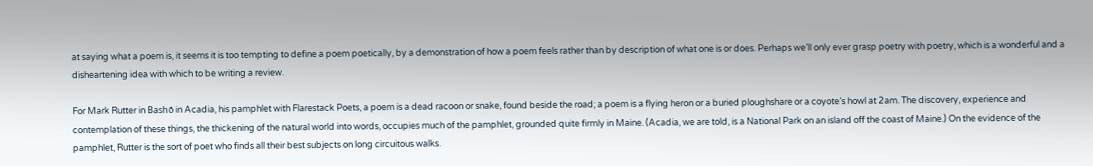at saying what a poem is, it seems it is too tempting to define a poem poetically, by a demonstration of how a poem feels rather than by description of what one is or does. Perhaps we’ll only ever grasp poetry with poetry, which is a wonderful and a disheartening idea with which to be writing a review.

For Mark Rutter in Bashō in Acadia, his pamphlet with Flarestack Poets, a poem is a dead racoon or snake, found beside the road; a poem is a flying heron or a buried ploughshare or a coyote’s howl at 2am. The discovery, experience and contemplation of these things, the thickening of the natural world into words, occupies much of the pamphlet, grounded quite firmly in Maine. (Acadia, we are told, is a National Park on an island off the coast of Maine.) On the evidence of the pamphlet, Rutter is the sort of poet who finds all their best subjects on long circuitous walks.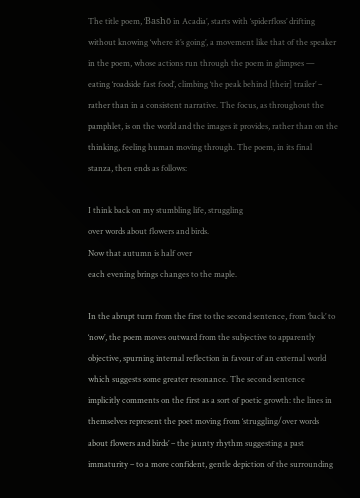The title poem, ‘Bashō in Acadia’, starts with ‘spiderfloss’ drifting without knowing ‘where it’s going’, a movement like that of the speaker in the poem, whose actions run through the poem in glimpses — eating ‘roadside fast food’, climbing ‘the peak behind [their] trailer’ – rather than in a consistent narrative. The focus, as throughout the pamphlet, is on the world and the images it provides, rather than on the thinking, feeling human moving through. The poem, in its final stanza, then ends as follows:

I think back on my stumbling life, struggling
over words about flowers and birds.
Now that autumn is half over
each evening brings changes to the maple.

In the abrupt turn from the first to the second sentence, from ‘back’ to ‘now’, the poem moves outward from the subjective to apparently objective, spurning internal reflection in favour of an external world which suggests some greater resonance. The second sentence implicitly comments on the first as a sort of poetic growth: the lines in themselves represent the poet moving from ‘struggling/over words about flowers and birds’ – the jaunty rhythm suggesting a past immaturity – to a more confident, gentle depiction of the surrounding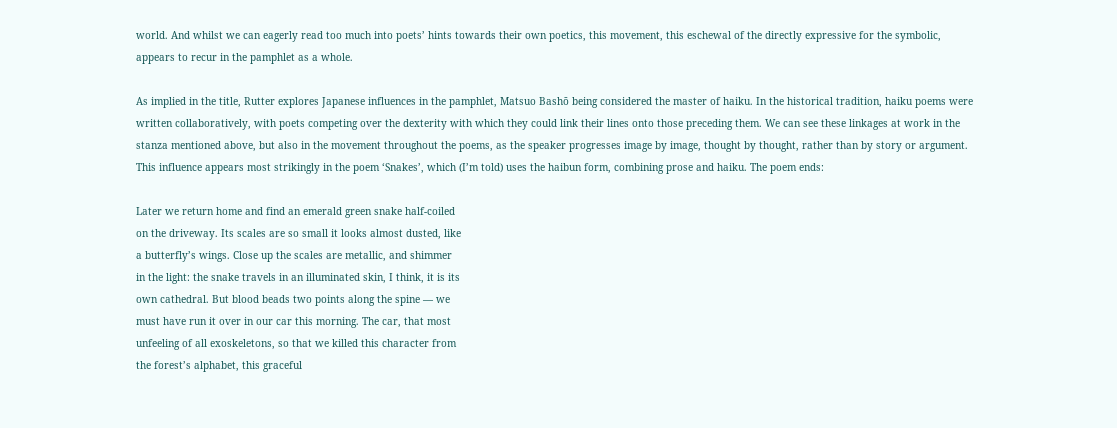world. And whilst we can eagerly read too much into poets’ hints towards their own poetics, this movement, this eschewal of the directly expressive for the symbolic, appears to recur in the pamphlet as a whole.

As implied in the title, Rutter explores Japanese influences in the pamphlet, Matsuo Bashō being considered the master of haiku. In the historical tradition, haiku poems were written collaboratively, with poets competing over the dexterity with which they could link their lines onto those preceding them. We can see these linkages at work in the stanza mentioned above, but also in the movement throughout the poems, as the speaker progresses image by image, thought by thought, rather than by story or argument. This influence appears most strikingly in the poem ‘Snakes’, which (I’m told) uses the haibun form, combining prose and haiku. The poem ends:

Later we return home and find an emerald green snake half-coiled
on the driveway. Its scales are so small it looks almost dusted, like
a butterfly’s wings. Close up the scales are metallic, and shimmer
in the light: the snake travels in an illuminated skin, I think, it is its
own cathedral. But blood beads two points along the spine — we
must have run it over in our car this morning. The car, that most
unfeeling of all exoskeletons, so that we killed this character from
the forest’s alphabet, this graceful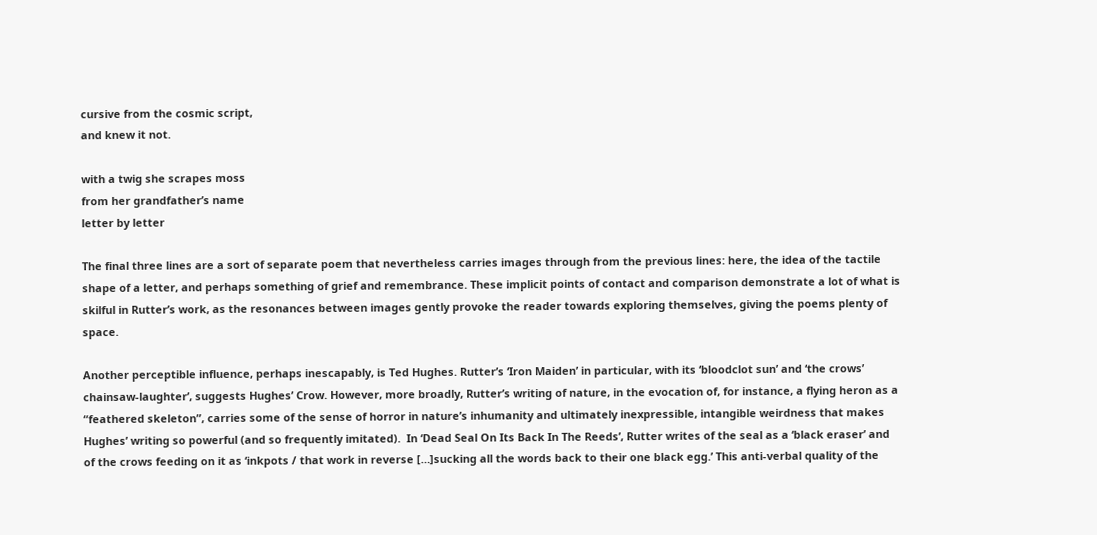cursive from the cosmic script,
and knew it not.

with a twig she scrapes moss
from her grandfather’s name
letter by letter

The final three lines are a sort of separate poem that nevertheless carries images through from the previous lines: here, the idea of the tactile shape of a letter, and perhaps something of grief and remembrance. These implicit points of contact and comparison demonstrate a lot of what is skilful in Rutter’s work, as the resonances between images gently provoke the reader towards exploring themselves, giving the poems plenty of space.

Another perceptible influence, perhaps inescapably, is Ted Hughes. Rutter’s ‘Iron Maiden’ in particular, with its ‘bloodclot sun’ and ‘the crows’ chainsaw-laughter’, suggests Hughes’ Crow. However, more broadly, Rutter’s writing of nature, in the evocation of, for instance, a flying heron as a “feathered skeleton”, carries some of the sense of horror in nature’s inhumanity and ultimately inexpressible, intangible weirdness that makes Hughes’ writing so powerful (and so frequently imitated).  In ‘Dead Seal On Its Back In The Reeds’, Rutter writes of the seal as a ‘black eraser’ and of the crows feeding on it as ‘inkpots / that work in reverse […]sucking all the words back to their one black egg.’ This anti-verbal quality of the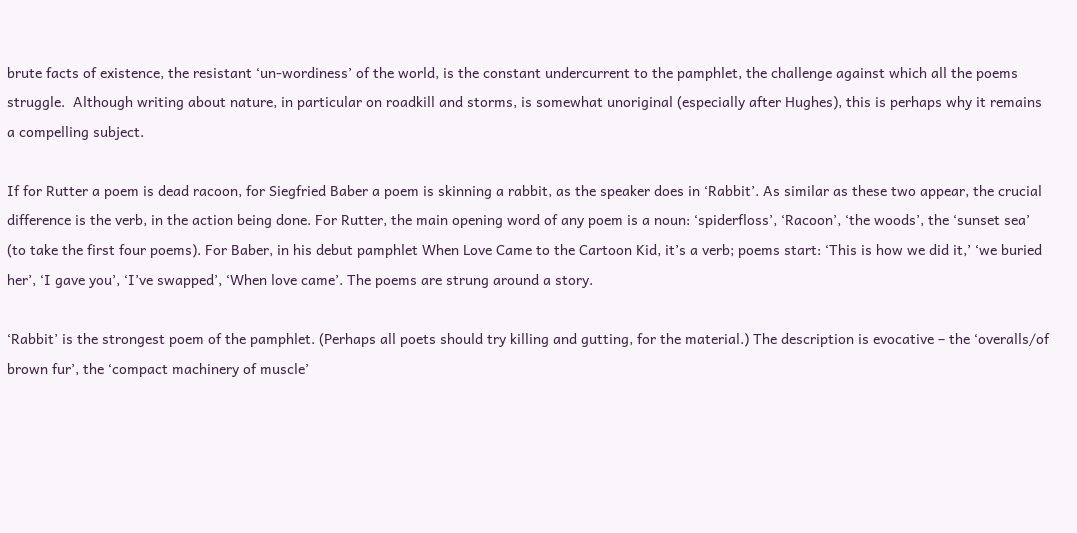brute facts of existence, the resistant ‘un-wordiness’ of the world, is the constant undercurrent to the pamphlet, the challenge against which all the poems struggle.  Although writing about nature, in particular on roadkill and storms, is somewhat unoriginal (especially after Hughes), this is perhaps why it remains a compelling subject.

If for Rutter a poem is dead racoon, for Siegfried Baber a poem is skinning a rabbit, as the speaker does in ‘Rabbit’. As similar as these two appear, the crucial difference is the verb, in the action being done. For Rutter, the main opening word of any poem is a noun: ‘spiderfloss’, ‘Racoon’, ‘the woods’, the ‘sunset sea’ (to take the first four poems). For Baber, in his debut pamphlet When Love Came to the Cartoon Kid, it’s a verb; poems start: ‘This is how we did it,’ ‘we buried her’, ‘I gave you’, ‘I’ve swapped’, ‘When love came’. The poems are strung around a story.

‘Rabbit’ is the strongest poem of the pamphlet. (Perhaps all poets should try killing and gutting, for the material.) The description is evocative – the ‘overalls/of brown fur’, the ‘compact machinery of muscle’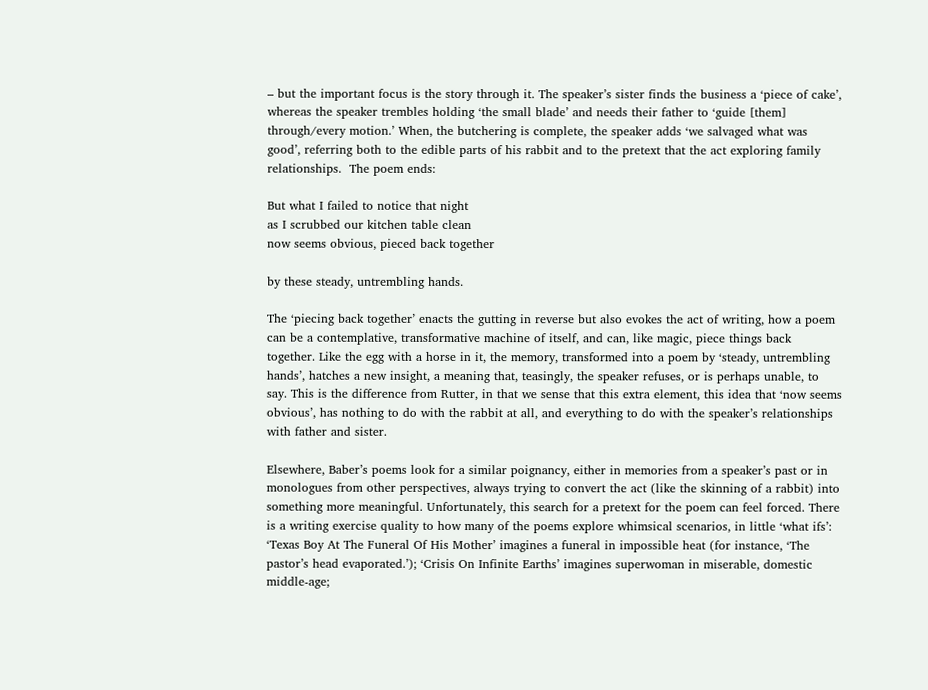– but the important focus is the story through it. The speaker’s sister finds the business a ‘piece of cake’, whereas the speaker trembles holding ‘the small blade’ and needs their father to ‘guide [them] through/every motion.’ When, the butchering is complete, the speaker adds ‘we salvaged what was good’, referring both to the edible parts of his rabbit and to the pretext that the act exploring family relationships.  The poem ends:

But what I failed to notice that night
as I scrubbed our kitchen table clean
now seems obvious, pieced back together

by these steady, untrembling hands.

The ‘piecing back together’ enacts the gutting in reverse but also evokes the act of writing, how a poem can be a contemplative, transformative machine of itself, and can, like magic, piece things back together. Like the egg with a horse in it, the memory, transformed into a poem by ‘steady, untrembling hands’, hatches a new insight, a meaning that, teasingly, the speaker refuses, or is perhaps unable, to say. This is the difference from Rutter, in that we sense that this extra element, this idea that ‘now seems obvious’, has nothing to do with the rabbit at all, and everything to do with the speaker’s relationships with father and sister.

Elsewhere, Baber’s poems look for a similar poignancy, either in memories from a speaker’s past or in monologues from other perspectives, always trying to convert the act (like the skinning of a rabbit) into something more meaningful. Unfortunately, this search for a pretext for the poem can feel forced. There is a writing exercise quality to how many of the poems explore whimsical scenarios, in little ‘what ifs’: ‘Texas Boy At The Funeral Of His Mother’ imagines a funeral in impossible heat (for instance, ‘The pastor’s head evaporated.’); ‘Crisis On Infinite Earths’ imagines superwoman in miserable, domestic middle-age;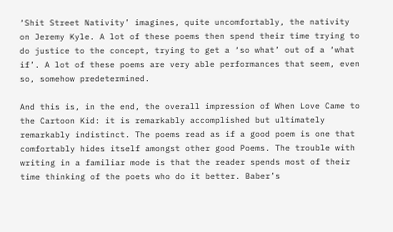‘Shit Street Nativity’ imagines, quite uncomfortably, the nativity on Jeremy Kyle. A lot of these poems then spend their time trying to do justice to the concept, trying to get a ‘so what’ out of a ‘what if’. A lot of these poems are very able performances that seem, even so, somehow predetermined.

And this is, in the end, the overall impression of When Love Came to the Cartoon Kid: it is remarkably accomplished but ultimately remarkably indistinct. The poems read as if a good poem is one that comfortably hides itself amongst other good Poems. The trouble with writing in a familiar mode is that the reader spends most of their time thinking of the poets who do it better. Baber’s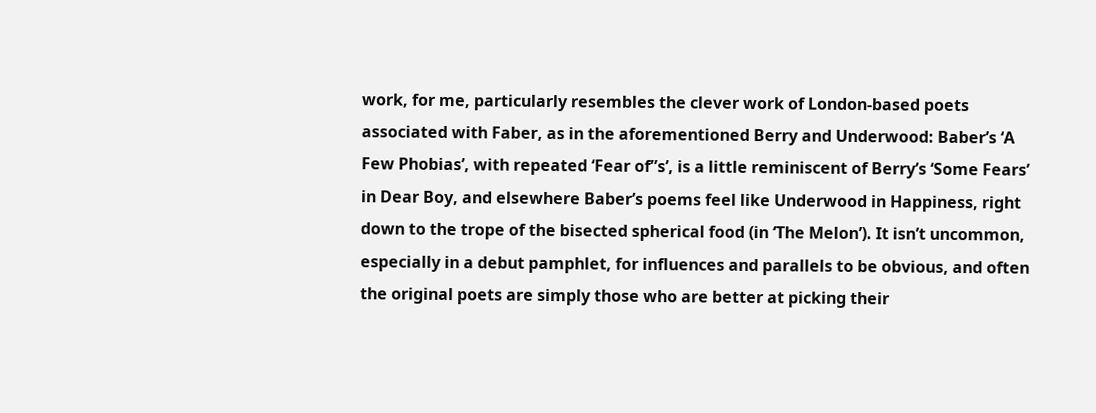work, for me, particularly resembles the clever work of London-based poets associated with Faber, as in the aforementioned Berry and Underwood: Baber’s ‘A Few Phobias’, with repeated ‘Fear of”s’, is a little reminiscent of Berry’s ‘Some Fears’ in Dear Boy, and elsewhere Baber’s poems feel like Underwood in Happiness, right down to the trope of the bisected spherical food (in ‘The Melon’). It isn’t uncommon, especially in a debut pamphlet, for influences and parallels to be obvious, and often the original poets are simply those who are better at picking their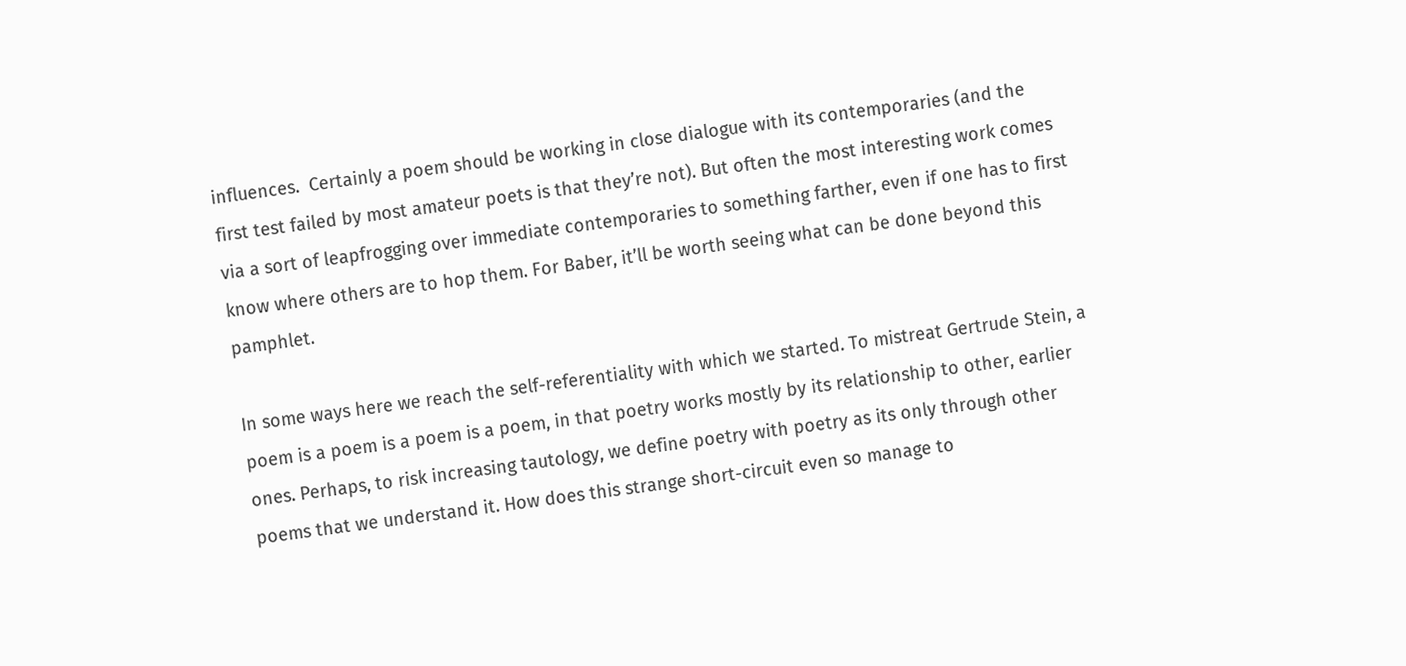influences.  Certainly a poem should be working in close dialogue with its contemporaries (and the first test failed by most amateur poets is that they’re not). But often the most interesting work comes via a sort of leapfrogging over immediate contemporaries to something farther, even if one has to first know where others are to hop them. For Baber, it’ll be worth seeing what can be done beyond this pamphlet.

In some ways here we reach the self-referentiality with which we started. To mistreat Gertrude Stein, a poem is a poem is a poem is a poem, in that poetry works mostly by its relationship to other, earlier ones. Perhaps, to risk increasing tautology, we define poetry with poetry as its only through other poems that we understand it. How does this strange short-circuit even so manage to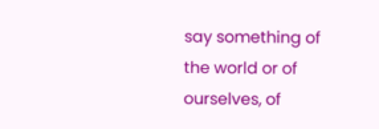say something of the world or of ourselves, of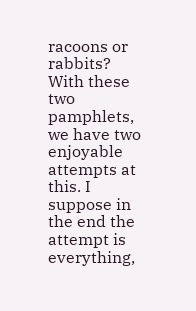racoons or rabbits? With these two pamphlets, we have two enjoyable attempts at this. I suppose in the end the attempt is everything,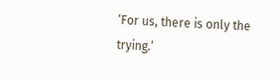‘For us, there is only the trying.’